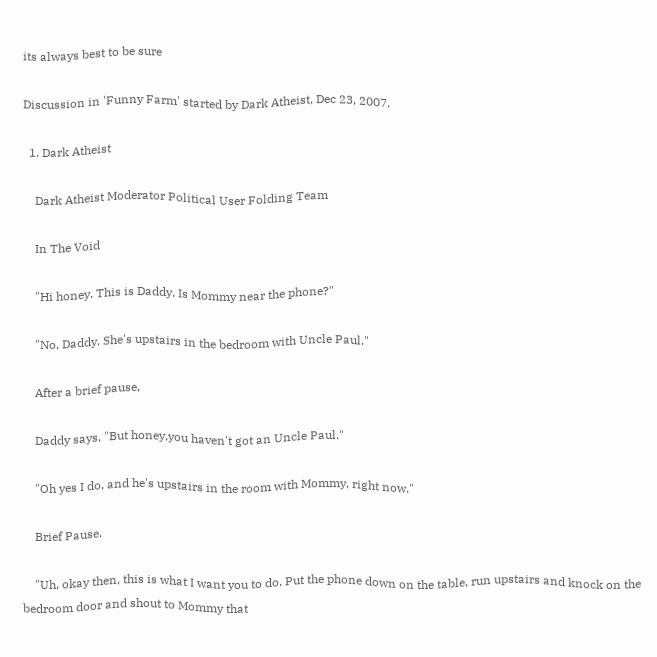its always best to be sure

Discussion in 'Funny Farm' started by Dark Atheist, Dec 23, 2007.

  1. Dark Atheist

    Dark Atheist Moderator Political User Folding Team

    In The Void

    "Hi honey. This is Daddy. Is Mommy near the phone?"

    "No, Daddy. She's upstairs in the bedroom with Uncle Paul."

    After a brief pause,

    Daddy says, "But honey,you haven't got an Uncle Paul."

    "Oh yes I do, and he's upstairs in the room with Mommy, right now."

    Brief Pause.

    "Uh, okay then, this is what I want you to do. Put the phone down on the table, run upstairs and knock on the bedroom door and shout to Mommy that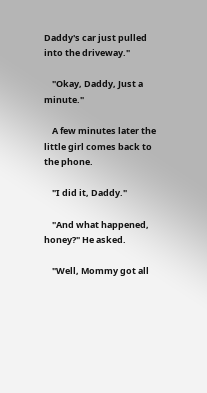Daddy's car just pulled into the driveway."

    "Okay, Daddy, Just a minute."

    A few minutes later the little girl comes back to the phone.

    "I did it, Daddy."

    "And what happened, honey?" He asked.

    "Well, Mommy got all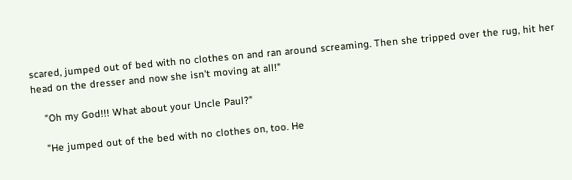scared, jumped out of bed with no clothes on and ran around screaming. Then she tripped over the rug, hit her head on the dresser and now she isn't moving at all!"

    "Oh my God!!! What about your Uncle Paul?"

    "He jumped out of the bed with no clothes on, too. He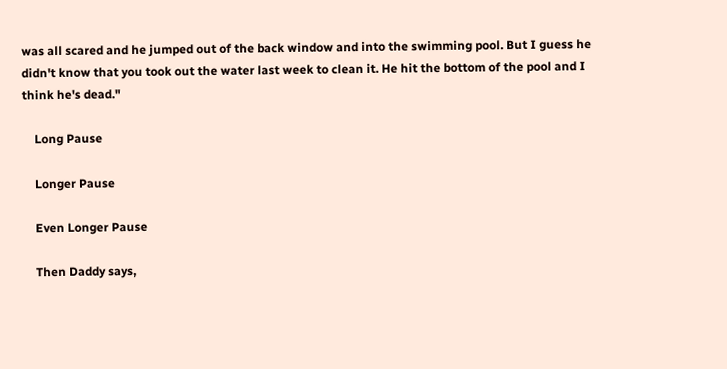was all scared and he jumped out of the back window and into the swimming pool. But I guess he didn't know that you took out the water last week to clean it. He hit the bottom of the pool and I think he's dead."

    Long Pause

    Longer Pause

    Even Longer Pause

    Then Daddy says,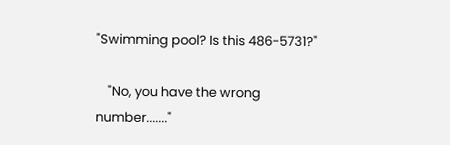"Swimming pool? Is this 486-5731?"

    "No, you have the wrong number......."